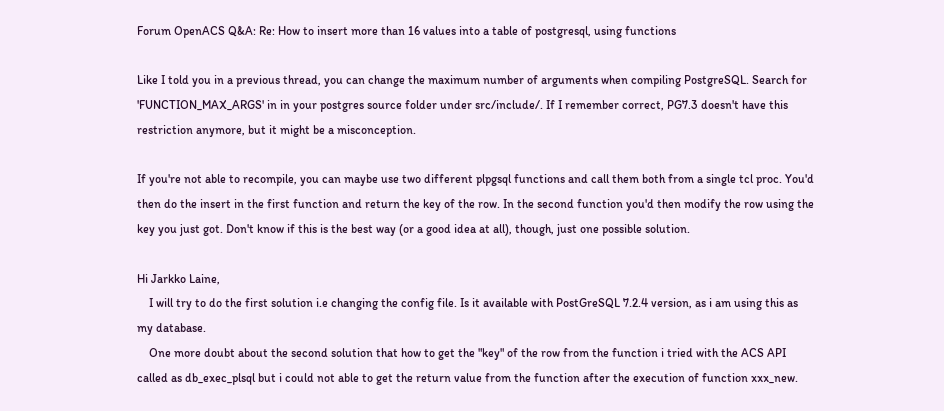Forum OpenACS Q&A: Re: How to insert more than 16 values into a table of postgresql, using functions

Like I told you in a previous thread, you can change the maximum number of arguments when compiling PostgreSQL. Search for 'FUNCTION_MAX_ARGS' in in your postgres source folder under src/include/. If I remember correct, PG7.3 doesn't have this restriction anymore, but it might be a misconception.

If you're not able to recompile, you can maybe use two different plpgsql functions and call them both from a single tcl proc. You'd then do the insert in the first function and return the key of the row. In the second function you'd then modify the row using the key you just got. Don't know if this is the best way (or a good idea at all), though, just one possible solution.

Hi Jarkko Laine,
    I will try to do the first solution i.e changing the config file. Is it available with PostGreSQL 7.2.4 version, as i am using this as my database.
    One more doubt about the second solution that how to get the "key" of the row from the function i tried with the ACS API called as db_exec_plsql but i could not able to get the return value from the function after the execution of function xxx_new.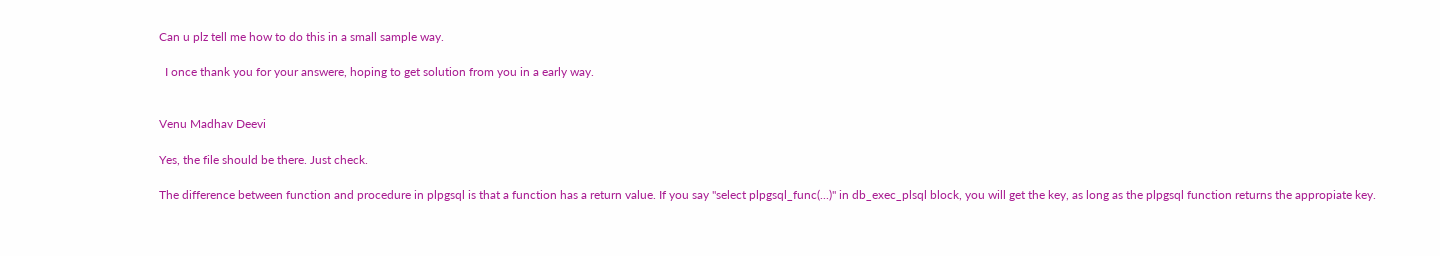Can u plz tell me how to do this in a small sample way.

  I once thank you for your answere, hoping to get solution from you in a early way.


Venu Madhav Deevi

Yes, the file should be there. Just check.

The difference between function and procedure in plpgsql is that a function has a return value. If you say "select plpgsql_func(...)" in db_exec_plsql block, you will get the key, as long as the plpgsql function returns the appropiate key.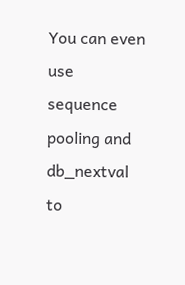You can even use sequence pooling and db_nextval to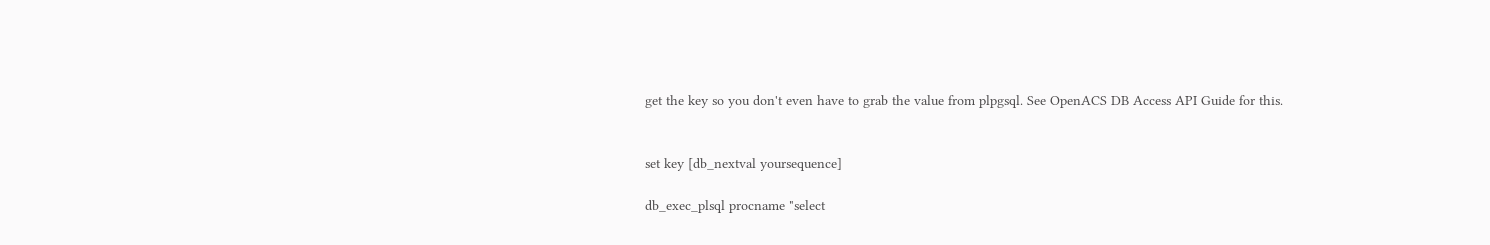get the key so you don't even have to grab the value from plpgsql. See OpenACS DB Access API Guide for this.


set key [db_nextval yoursequence]

db_exec_plsql procname "select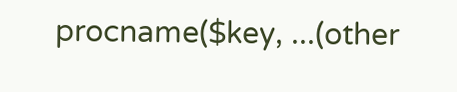procname($key, ...(other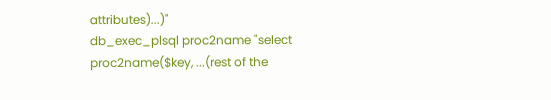attributes)...)"
db_exec_plsql proc2name "select proc2name($key, ...(rest of the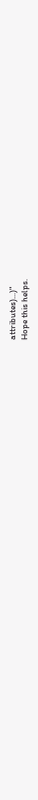attributes)...)"
Hope this helps.